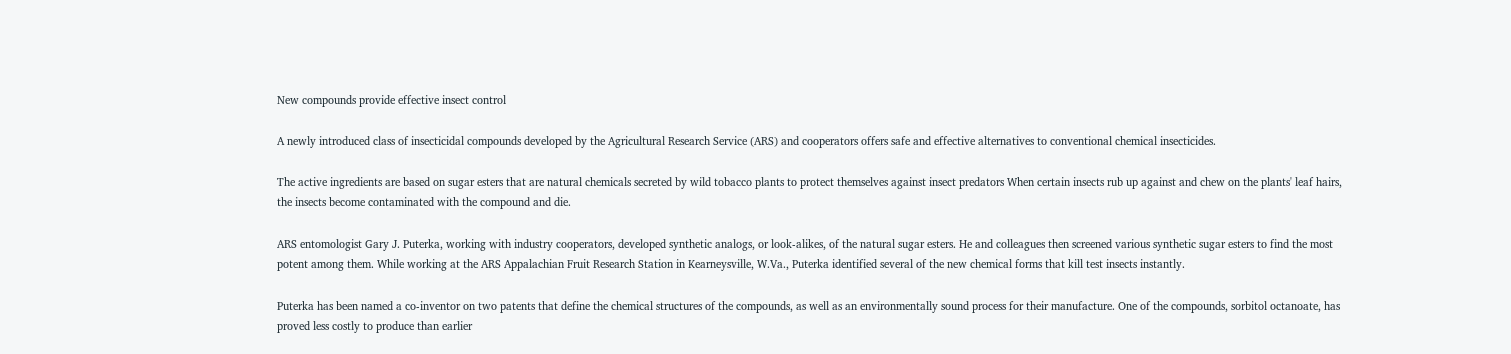New compounds provide effective insect control

A newly introduced class of insecticidal compounds developed by the Agricultural Research Service (ARS) and cooperators offers safe and effective alternatives to conventional chemical insecticides.

The active ingredients are based on sugar esters that are natural chemicals secreted by wild tobacco plants to protect themselves against insect predators When certain insects rub up against and chew on the plants' leaf hairs, the insects become contaminated with the compound and die.

ARS entomologist Gary J. Puterka, working with industry cooperators, developed synthetic analogs, or look-alikes, of the natural sugar esters. He and colleagues then screened various synthetic sugar esters to find the most potent among them. While working at the ARS Appalachian Fruit Research Station in Kearneysville, W.Va., Puterka identified several of the new chemical forms that kill test insects instantly.

Puterka has been named a co-inventor on two patents that define the chemical structures of the compounds, as well as an environmentally sound process for their manufacture. One of the compounds, sorbitol octanoate, has proved less costly to produce than earlier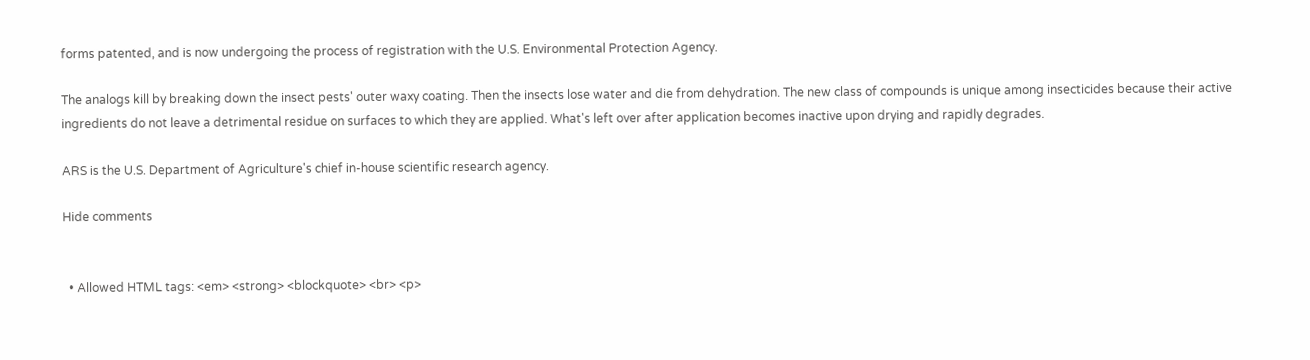forms patented, and is now undergoing the process of registration with the U.S. Environmental Protection Agency.

The analogs kill by breaking down the insect pests' outer waxy coating. Then the insects lose water and die from dehydration. The new class of compounds is unique among insecticides because their active ingredients do not leave a detrimental residue on surfaces to which they are applied. What's left over after application becomes inactive upon drying and rapidly degrades.

ARS is the U.S. Department of Agriculture's chief in-house scientific research agency.

Hide comments


  • Allowed HTML tags: <em> <strong> <blockquote> <br> <p>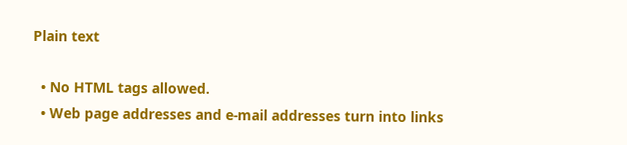Plain text

  • No HTML tags allowed.
  • Web page addresses and e-mail addresses turn into links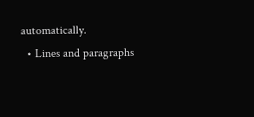automatically.
  • Lines and paragraphs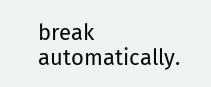break automatically.